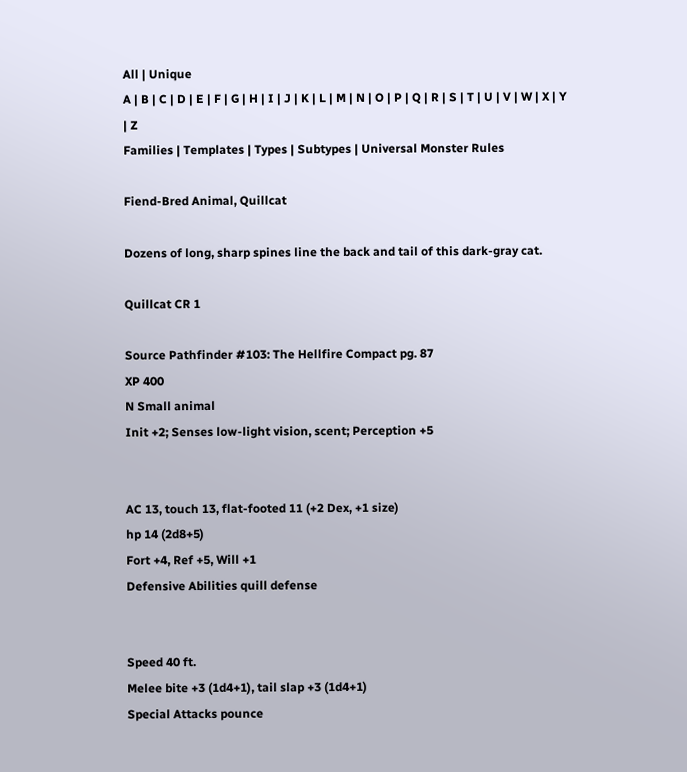All | Unique
A | B | C | D | E | F | G | H | I | J | K | L | M | N | O | P | Q | R | S | T | U | V | W | X | Y | Z
Families | Templates | Types | Subtypes | Universal Monster Rules

Fiend-Bred Animal, Quillcat

Dozens of long, sharp spines line the back and tail of this dark-gray cat.

Quillcat CR 1

Source Pathfinder #103: The Hellfire Compact pg. 87
XP 400
N Small animal
Init +2; Senses low-light vision, scent; Perception +5


AC 13, touch 13, flat-footed 11 (+2 Dex, +1 size)
hp 14 (2d8+5)
Fort +4, Ref +5, Will +1
Defensive Abilities quill defense


Speed 40 ft.
Melee bite +3 (1d4+1), tail slap +3 (1d4+1)
Special Attacks pounce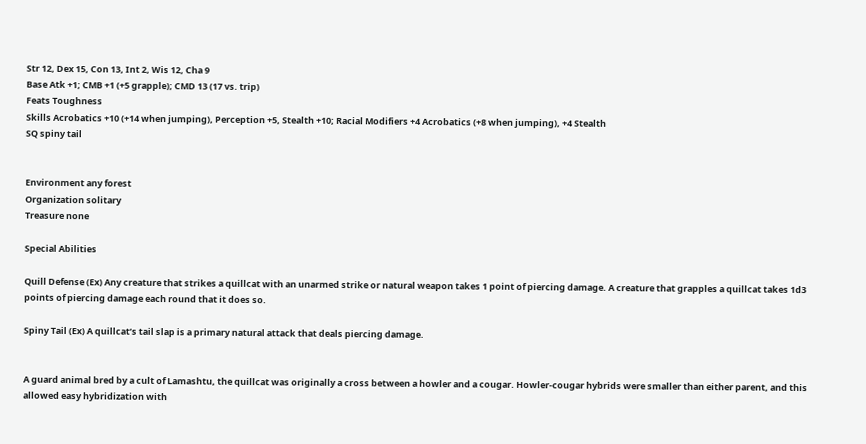Str 12, Dex 15, Con 13, Int 2, Wis 12, Cha 9
Base Atk +1; CMB +1 (+5 grapple); CMD 13 (17 vs. trip)
Feats Toughness
Skills Acrobatics +10 (+14 when jumping), Perception +5, Stealth +10; Racial Modifiers +4 Acrobatics (+8 when jumping), +4 Stealth
SQ spiny tail


Environment any forest
Organization solitary
Treasure none

Special Abilities

Quill Defense (Ex) Any creature that strikes a quillcat with an unarmed strike or natural weapon takes 1 point of piercing damage. A creature that grapples a quillcat takes 1d3 points of piercing damage each round that it does so.

Spiny Tail (Ex) A quillcat’s tail slap is a primary natural attack that deals piercing damage.


A guard animal bred by a cult of Lamashtu, the quillcat was originally a cross between a howler and a cougar. Howler-cougar hybrids were smaller than either parent, and this allowed easy hybridization with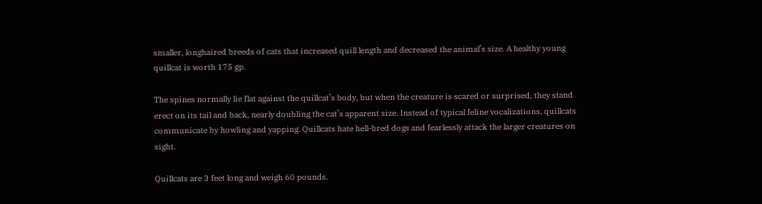smaller, longhaired breeds of cats that increased quill length and decreased the animal’s size. A healthy young quillcat is worth 175 gp.

The spines normally lie flat against the quillcat’s body, but when the creature is scared or surprised, they stand erect on its tail and back, nearly doubling the cat’s apparent size. Instead of typical feline vocalizations, quillcats communicate by howling and yapping. Quillcats hate hell-bred dogs and fearlessly attack the larger creatures on sight.

Quillcats are 3 feet long and weigh 60 pounds.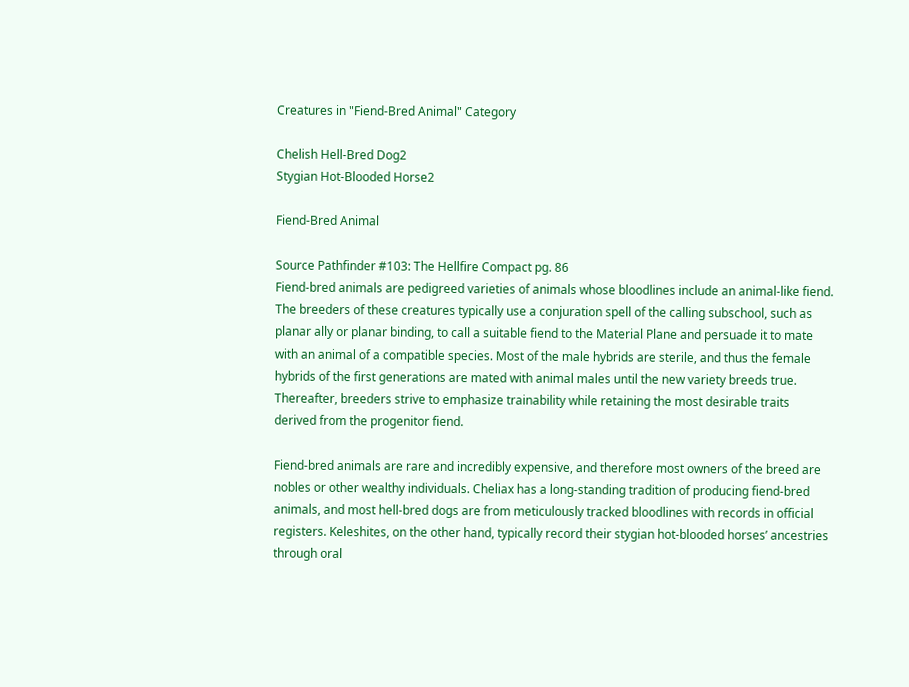Creatures in "Fiend-Bred Animal" Category

Chelish Hell-Bred Dog2
Stygian Hot-Blooded Horse2

Fiend-Bred Animal

Source Pathfinder #103: The Hellfire Compact pg. 86
Fiend-bred animals are pedigreed varieties of animals whose bloodlines include an animal-like fiend. The breeders of these creatures typically use a conjuration spell of the calling subschool, such as planar ally or planar binding, to call a suitable fiend to the Material Plane and persuade it to mate with an animal of a compatible species. Most of the male hybrids are sterile, and thus the female hybrids of the first generations are mated with animal males until the new variety breeds true. Thereafter, breeders strive to emphasize trainability while retaining the most desirable traits derived from the progenitor fiend.

Fiend-bred animals are rare and incredibly expensive, and therefore most owners of the breed are nobles or other wealthy individuals. Cheliax has a long-standing tradition of producing fiend-bred animals, and most hell-bred dogs are from meticulously tracked bloodlines with records in official registers. Keleshites, on the other hand, typically record their stygian hot-blooded horses’ ancestries through oral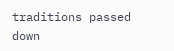traditions passed down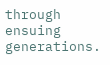through ensuing generations.